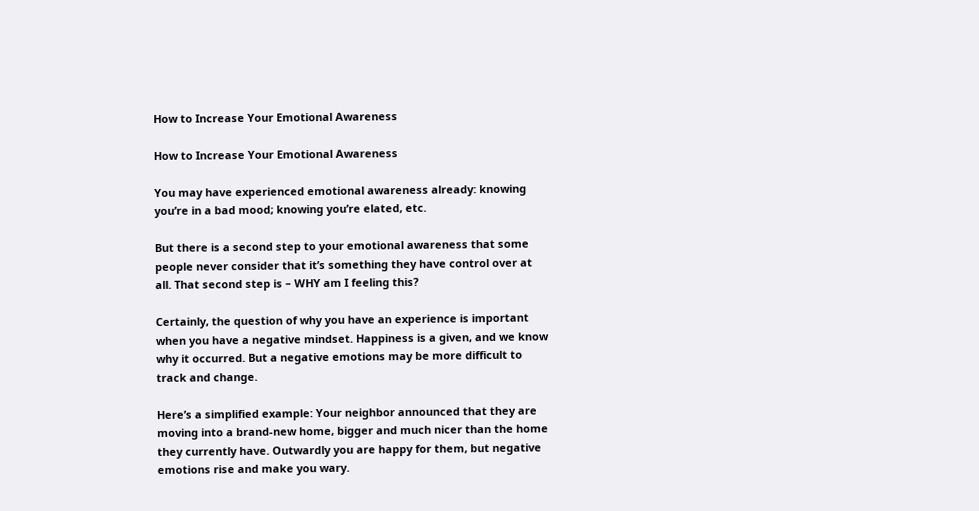How to Increase Your Emotional Awareness

How to Increase Your Emotional Awareness

You may have experienced emotional awareness already: knowing you’re in a bad mood; knowing you’re elated, etc.

But there is a second step to your emotional awareness that some people never consider that it’s something they have control over at all. That second step is – WHY am I feeling this?

Certainly, the question of why you have an experience is important when you have a negative mindset. Happiness is a given, and we know why it occurred. But a negative emotions may be more difficult to track and change.

Here’s a simplified example: Your neighbor announced that they are moving into a brand-new home, bigger and much nicer than the home they currently have. Outwardly you are happy for them, but negative emotions rise and make you wary.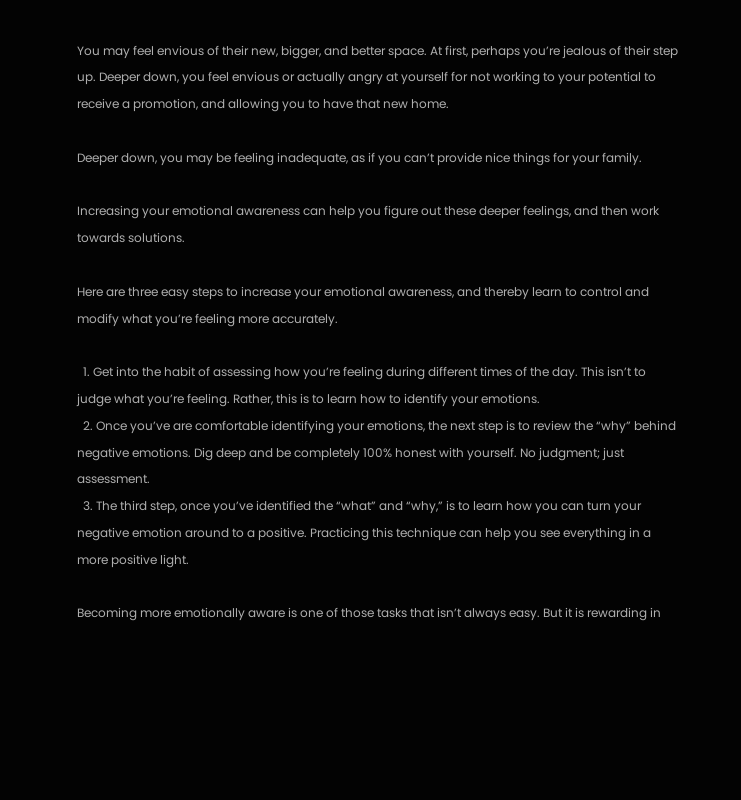You may feel envious of their new, bigger, and better space. At first, perhaps you’re jealous of their step up. Deeper down, you feel envious or actually angry at yourself for not working to your potential to receive a promotion, and allowing you to have that new home.

Deeper down, you may be feeling inadequate, as if you can’t provide nice things for your family.

Increasing your emotional awareness can help you figure out these deeper feelings, and then work towards solutions.

Here are three easy steps to increase your emotional awareness, and thereby learn to control and modify what you’re feeling more accurately.

  1. Get into the habit of assessing how you’re feeling during different times of the day. This isn’t to judge what you’re feeling. Rather, this is to learn how to identify your emotions.
  2. Once you’ve are comfortable identifying your emotions, the next step is to review the “why” behind negative emotions. Dig deep and be completely 100% honest with yourself. No judgment; just assessment.
  3. The third step, once you’ve identified the “what” and “why,” is to learn how you can turn your negative emotion around to a positive. Practicing this technique can help you see everything in a more positive light.

Becoming more emotionally aware is one of those tasks that isn’t always easy. But it is rewarding in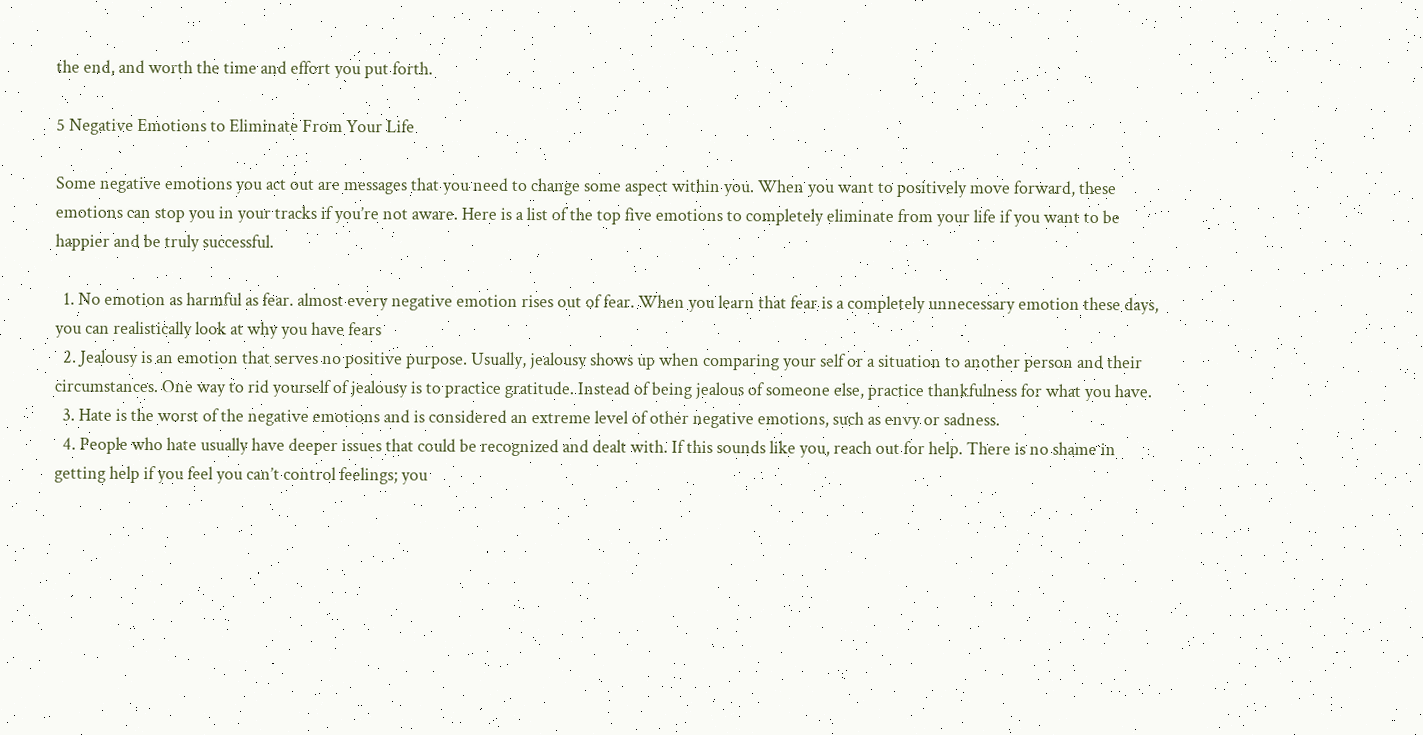the end, and worth the time and effort you put forth.

5 Negative Emotions to Eliminate From Your Life

Some negative emotions you act out are messages that you need to change some aspect within you. When you want to positively move forward, these emotions can stop you in your tracks if you’re not aware. Here is a list of the top five emotions to completely eliminate from your life if you want to be happier and be truly successful.

  1. No emotion as harmful as fear. almost every negative emotion rises out of fear. When you learn that fear is a completely unnecessary emotion these days, you can realistically look at why you have fears
  2. Jealousy is an emotion that serves no positive purpose. Usually, jealousy shows up when comparing your self or a situation to another person and their circumstances. One way to rid yourself of jealousy is to practice gratitude. Instead of being jealous of someone else, practice thankfulness for what you have.
  3. Hate is the worst of the negative emotions and is considered an extreme level of other negative emotions, such as envy or sadness.
  4. People who hate usually have deeper issues that could be recognized and dealt with. If this sounds like you, reach out for help. There is no shame in getting help if you feel you can’t control feelings; you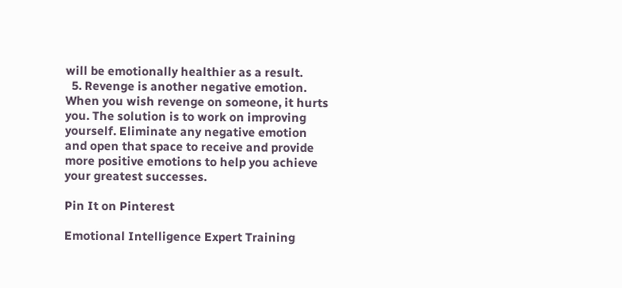will be emotionally healthier as a result.
  5. Revenge is another negative emotion. When you wish revenge on someone, it hurts you. The solution is to work on improving yourself. Eliminate any negative emotion and open that space to receive and provide more positive emotions to help you achieve your greatest successes.

Pin It on Pinterest

Emotional Intelligence Expert Training